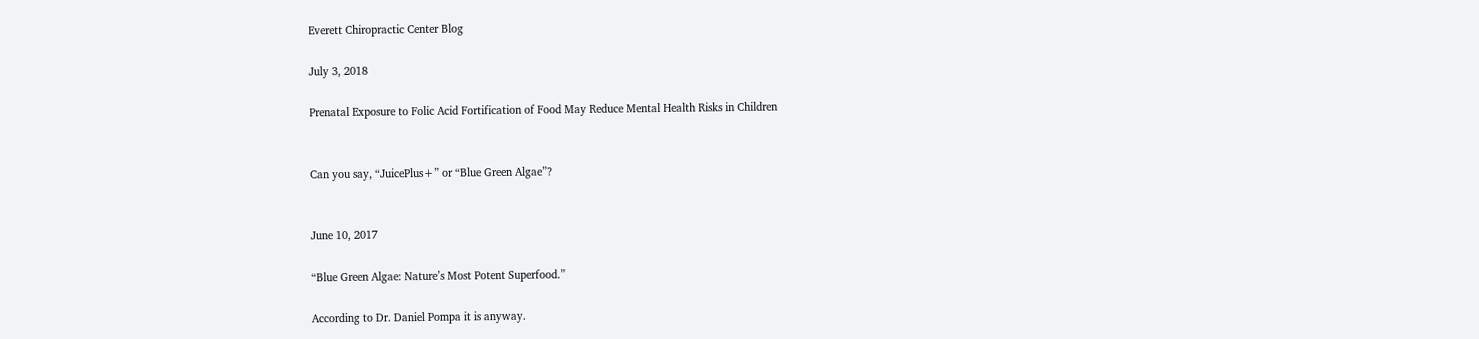Everett Chiropractic Center Blog

July 3, 2018

Prenatal Exposure to Folic Acid Fortification of Food May Reduce Mental Health Risks in Children


Can you say, “JuicePlus+” or “Blue Green Algae”?


June 10, 2017

“Blue Green Algae: Nature’s Most Potent Superfood.”

According to Dr. Daniel Pompa it is anyway.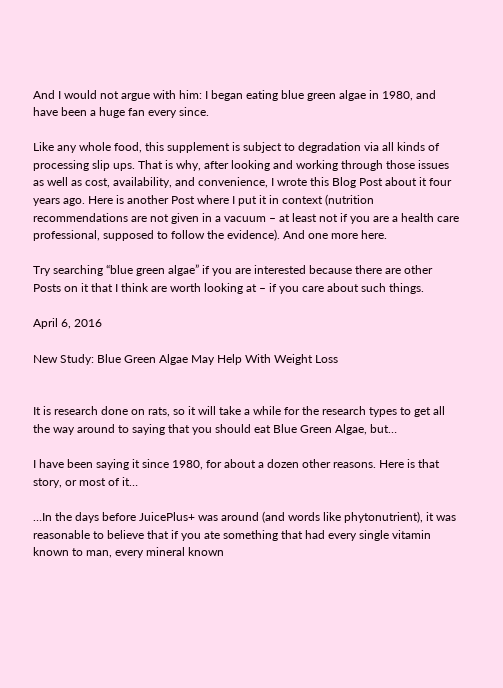And I would not argue with him: I began eating blue green algae in 1980, and have been a huge fan every since.

Like any whole food, this supplement is subject to degradation via all kinds of processing slip ups. That is why, after looking and working through those issues as well as cost, availability, and convenience, I wrote this Blog Post about it four years ago. Here is another Post where I put it in context (nutrition recommendations are not given in a vacuum – at least not if you are a health care professional, supposed to follow the evidence). And one more here.

Try searching “blue green algae” if you are interested because there are other Posts on it that I think are worth looking at – if you care about such things.

April 6, 2016

New Study: Blue Green Algae May Help With Weight Loss


It is research done on rats, so it will take a while for the research types to get all the way around to saying that you should eat Blue Green Algae, but…

I have been saying it since 1980, for about a dozen other reasons. Here is that story, or most of it…

…In the days before JuicePlus+ was around (and words like phytonutrient), it was reasonable to believe that if you ate something that had every single vitamin known to man, every mineral known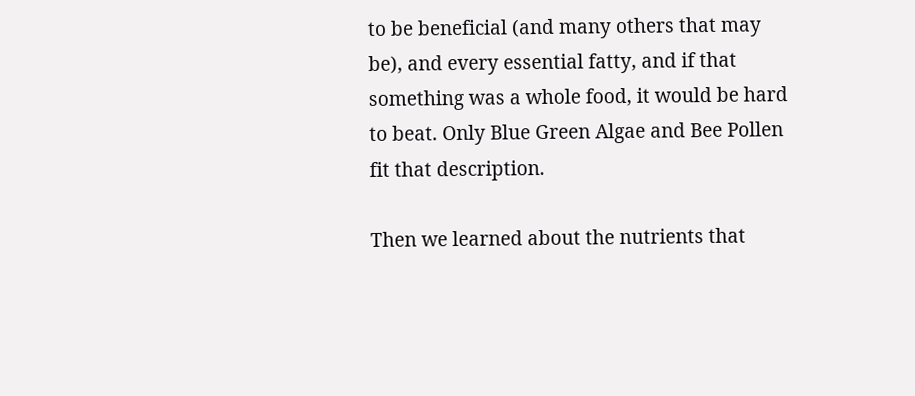to be beneficial (and many others that may be), and every essential fatty, and if that something was a whole food, it would be hard to beat. Only Blue Green Algae and Bee Pollen fit that description.

Then we learned about the nutrients that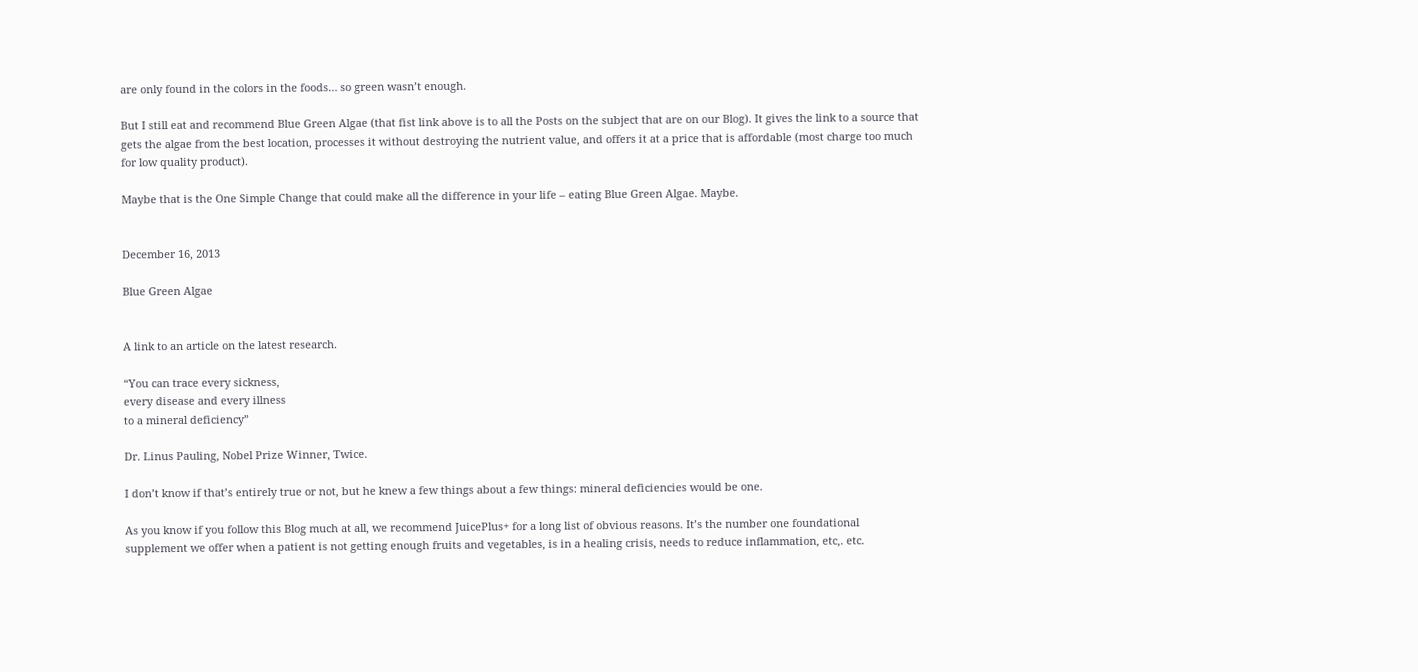are only found in the colors in the foods… so green wasn’t enough.

But I still eat and recommend Blue Green Algae (that fist link above is to all the Posts on the subject that are on our Blog). It gives the link to a source that gets the algae from the best location, processes it without destroying the nutrient value, and offers it at a price that is affordable (most charge too much for low quality product).

Maybe that is the One Simple Change that could make all the difference in your life – eating Blue Green Algae. Maybe.


December 16, 2013

Blue Green Algae


A link to an article on the latest research.

“You can trace every sickness,
every disease and every illness
to a mineral deficiency”

Dr. Linus Pauling, Nobel Prize Winner, Twice.

I don’t know if that’s entirely true or not, but he knew a few things about a few things: mineral deficiencies would be one.

As you know if you follow this Blog much at all, we recommend JuicePlus+ for a long list of obvious reasons. It’s the number one foundational supplement we offer when a patient is not getting enough fruits and vegetables, is in a healing crisis, needs to reduce inflammation, etc,. etc.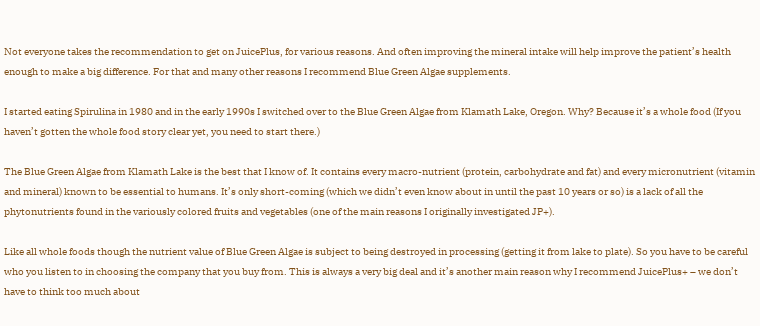Not everyone takes the recommendation to get on JuicePlus, for various reasons. And often improving the mineral intake will help improve the patient’s health enough to make a big difference. For that and many other reasons I recommend Blue Green Algae supplements.

I started eating Spirulina in 1980 and in the early 1990s I switched over to the Blue Green Algae from Klamath Lake, Oregon. Why? Because it’s a whole food (If you haven’t gotten the whole food story clear yet, you need to start there.)

The Blue Green Algae from Klamath Lake is the best that I know of. It contains every macro-nutrient (protein, carbohydrate and fat) and every micronutrient (vitamin and mineral) known to be essential to humans. It’s only short-coming (which we didn’t even know about in until the past 10 years or so) is a lack of all the phytonutrients found in the variously colored fruits and vegetables (one of the main reasons I originally investigated JP+).

Like all whole foods though the nutrient value of Blue Green Algae is subject to being destroyed in processing (getting it from lake to plate). So you have to be careful who you listen to in choosing the company that you buy from. This is always a very big deal and it’s another main reason why I recommend JuicePlus+ – we don’t have to think too much about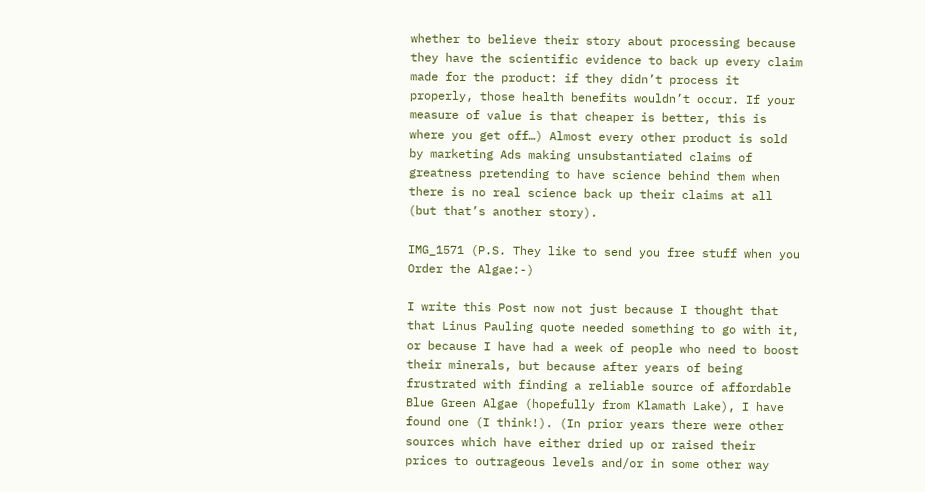whether to believe their story about processing because they have the scientific evidence to back up every claim made for the product: if they didn’t process it properly, those health benefits wouldn’t occur. If your measure of value is that cheaper is better, this is where you get off…) Almost every other product is sold by marketing Ads making unsubstantiated claims of greatness pretending to have science behind them when there is no real science back up their claims at all (but that’s another story).

IMG_1571 (P.S. They like to send you free stuff when you Order the Algae:-)

I write this Post now not just because I thought that that Linus Pauling quote needed something to go with it, or because I have had a week of people who need to boost their minerals, but because after years of being frustrated with finding a reliable source of affordable Blue Green Algae (hopefully from Klamath Lake), I have found one (I think!). (In prior years there were other sources which have either dried up or raised their prices to outrageous levels and/or in some other way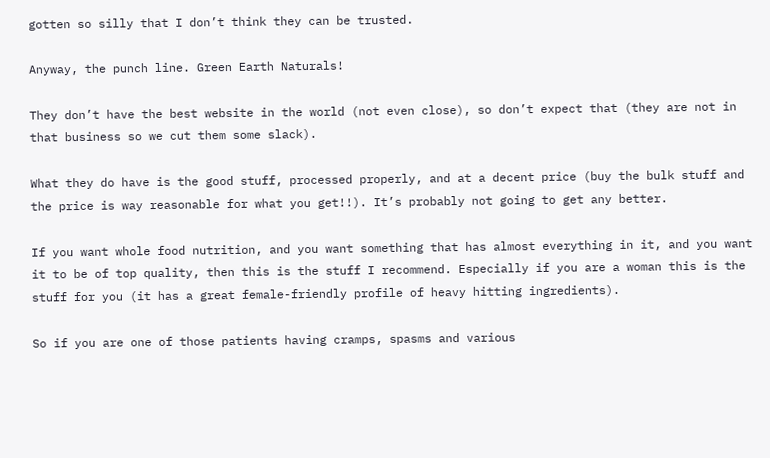gotten so silly that I don’t think they can be trusted.

Anyway, the punch line. Green Earth Naturals!

They don’t have the best website in the world (not even close), so don’t expect that (they are not in that business so we cut them some slack).

What they do have is the good stuff, processed properly, and at a decent price (buy the bulk stuff and the price is way reasonable for what you get!!). It’s probably not going to get any better.

If you want whole food nutrition, and you want something that has almost everything in it, and you want it to be of top quality, then this is the stuff I recommend. Especially if you are a woman this is the stuff for you (it has a great female-friendly profile of heavy hitting ingredients).

So if you are one of those patients having cramps, spasms and various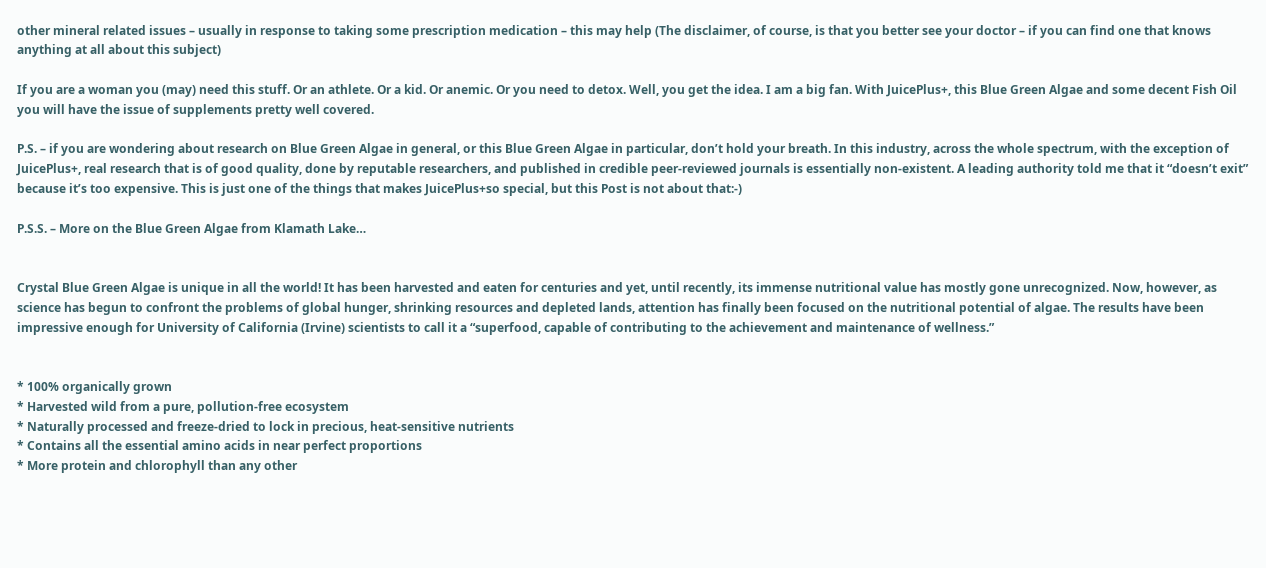other mineral related issues – usually in response to taking some prescription medication – this may help (The disclaimer, of course, is that you better see your doctor – if you can find one that knows anything at all about this subject)

If you are a woman you (may) need this stuff. Or an athlete. Or a kid. Or anemic. Or you need to detox. Well, you get the idea. I am a big fan. With JuicePlus+, this Blue Green Algae and some decent Fish Oil you will have the issue of supplements pretty well covered.

P.S. – if you are wondering about research on Blue Green Algae in general, or this Blue Green Algae in particular, don’t hold your breath. In this industry, across the whole spectrum, with the exception of JuicePlus+, real research that is of good quality, done by reputable researchers, and published in credible peer-reviewed journals is essentially non-existent. A leading authority told me that it “doesn’t exit” because it’s too expensive. This is just one of the things that makes JuicePlus+so special, but this Post is not about that:-)

P.S.S. – More on the Blue Green Algae from Klamath Lake…


Crystal Blue Green Algae is unique in all the world! It has been harvested and eaten for centuries and yet, until recently, its immense nutritional value has mostly gone unrecognized. Now, however, as science has begun to confront the problems of global hunger, shrinking resources and depleted lands, attention has finally been focused on the nutritional potential of algae. The results have been impressive enough for University of California (Irvine) scientists to call it a “superfood, capable of contributing to the achievement and maintenance of wellness.”


* 100% organically grown
* Harvested wild from a pure, pollution-free ecosystem
* Naturally processed and freeze-dried to lock in precious, heat-sensitive nutrients
* Contains all the essential amino acids in near perfect proportions
* More protein and chlorophyll than any other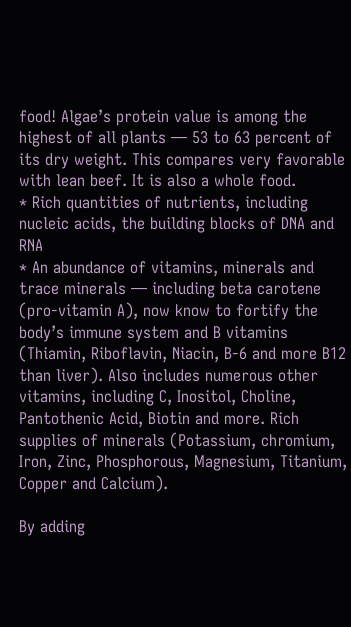food! Algae’s protein value is among the highest of all plants — 53 to 63 percent of its dry weight. This compares very favorable with lean beef. It is also a whole food.
* Rich quantities of nutrients, including nucleic acids, the building blocks of DNA and RNA
* An abundance of vitamins, minerals and trace minerals — including beta carotene (pro-vitamin A), now know to fortify the body’s immune system and B vitamins (Thiamin, Riboflavin, Niacin, B-6 and more B12 than liver). Also includes numerous other vitamins, including C, Inositol, Choline, Pantothenic Acid, Biotin and more. Rich supplies of minerals (Potassium, chromium, Iron, Zinc, Phosphorous, Magnesium, Titanium, Copper and Calcium).

By adding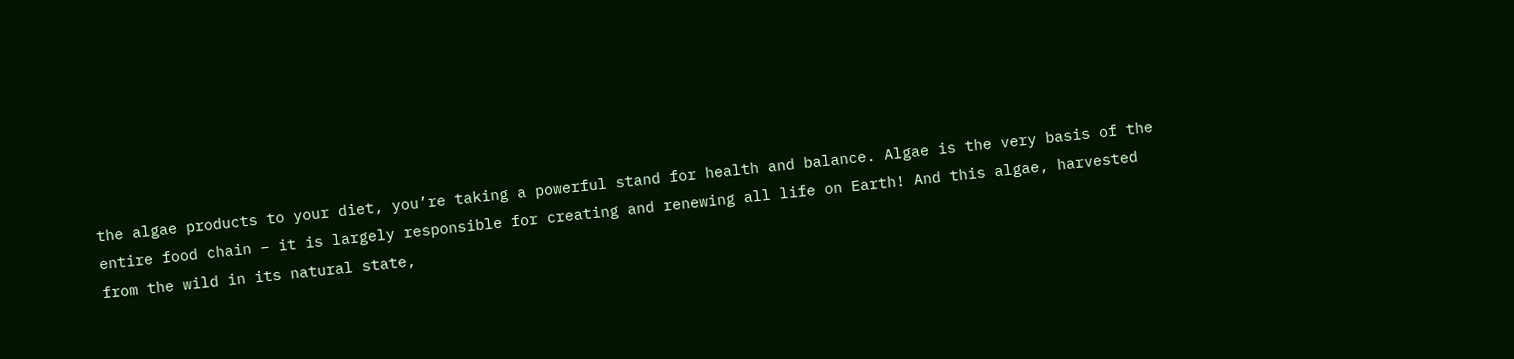the algae products to your diet, you’re taking a powerful stand for health and balance. Algae is the very basis of the entire food chain – it is largely responsible for creating and renewing all life on Earth! And this algae, harvested from the wild in its natural state,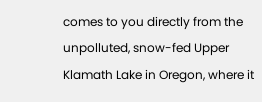comes to you directly from the unpolluted, snow-fed Upper Klamath Lake in Oregon, where it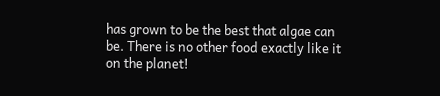has grown to be the best that algae can be. There is no other food exactly like it on the planet!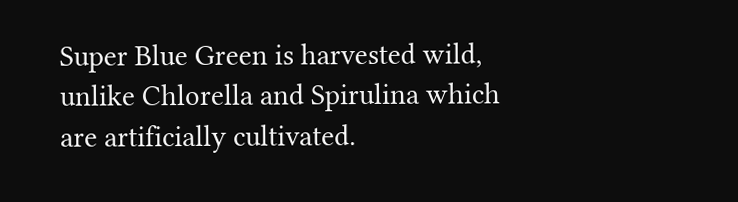Super Blue Green is harvested wild, unlike Chlorella and Spirulina which are artificially cultivated.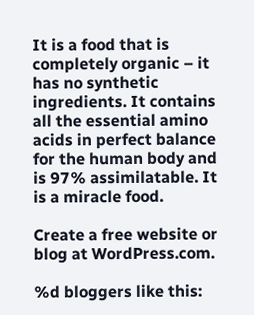It is a food that is completely organic – it has no synthetic ingredients. It contains all the essential amino acids in perfect balance for the human body and is 97% assimilatable. It is a miracle food.

Create a free website or blog at WordPress.com.

%d bloggers like this: